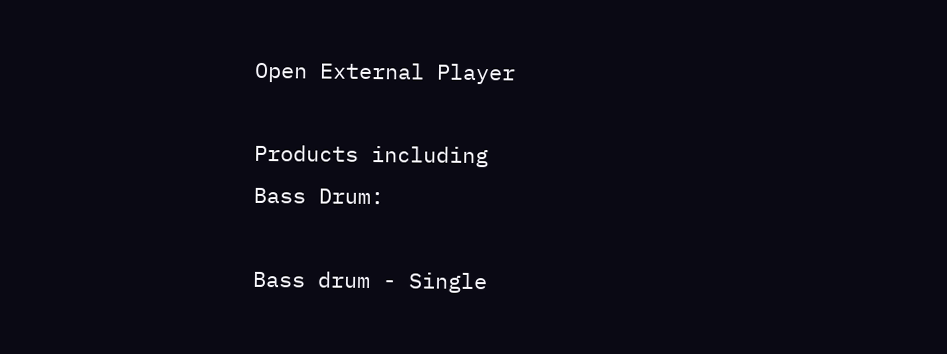Open External Player

Products including
Bass Drum:

Bass drum - Single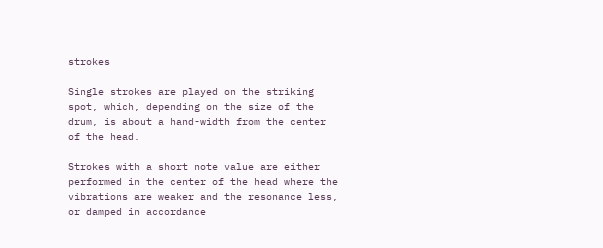strokes

Single strokes are played on the striking spot, which, depending on the size of the drum, is about a hand-width from the center of the head.

Strokes with a short note value are either performed in the center of the head where the vibrations are weaker and the resonance less, or damped in accordance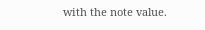with the note value.